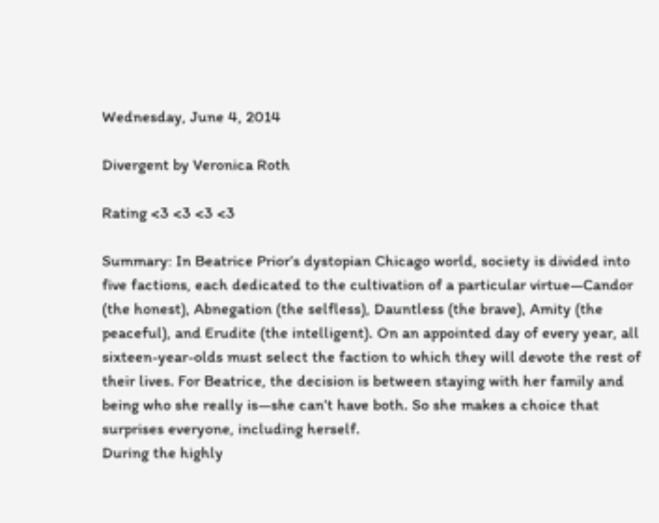Wednesday, June 4, 2014

Divergent by Veronica Roth

Rating <3 <3 <3 <3

Summary: In Beatrice Prior’s dystopian Chicago world, society is divided into five factions, each dedicated to the cultivation of a particular virtue—Candor (the honest), Abnegation (the selfless), Dauntless (the brave), Amity (the peaceful), and Erudite (the intelligent). On an appointed day of every year, all sixteen-year-olds must select the faction to which they will devote the rest of their lives. For Beatrice, the decision is between staying with her family and being who she really is—she can’t have both. So she makes a choice that surprises everyone, including herself.
During the highly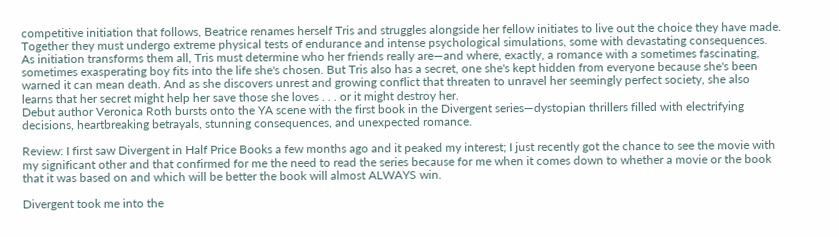competitive initiation that follows, Beatrice renames herself Tris and struggles alongside her fellow initiates to live out the choice they have made. Together they must undergo extreme physical tests of endurance and intense psychological simulations, some with devastating consequences. As initiation transforms them all, Tris must determine who her friends really are—and where, exactly, a romance with a sometimes fascinating, sometimes exasperating boy fits into the life she's chosen. But Tris also has a secret, one she's kept hidden from everyone because she's been warned it can mean death. And as she discovers unrest and growing conflict that threaten to unravel her seemingly perfect society, she also learns that her secret might help her save those she loves . . . or it might destroy her.
Debut author Veronica Roth bursts onto the YA scene with the first book in the Divergent series—dystopian thrillers filled with electrifying decisions, heartbreaking betrayals, stunning consequences, and unexpected romance.

Review: I first saw Divergent in Half Price Books a few months ago and it peaked my interest; I just recently got the chance to see the movie with my significant other and that confirmed for me the need to read the series because for me when it comes down to whether a movie or the book that it was based on and which will be better the book will almost ALWAYS win.

Divergent took me into the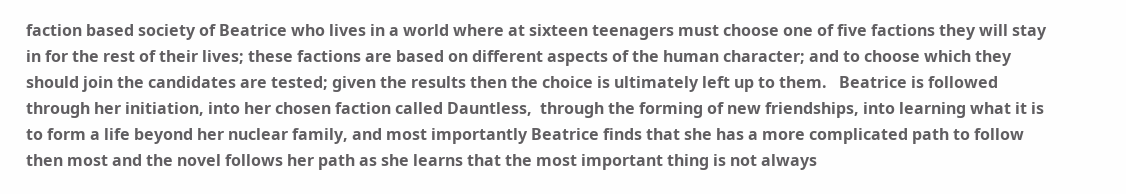faction based society of Beatrice who lives in a world where at sixteen teenagers must choose one of five factions they will stay in for the rest of their lives; these factions are based on different aspects of the human character; and to choose which they should join the candidates are tested; given the results then the choice is ultimately left up to them.   Beatrice is followed through her initiation, into her chosen faction called Dauntless,  through the forming of new friendships, into learning what it is to form a life beyond her nuclear family, and most importantly Beatrice finds that she has a more complicated path to follow then most and the novel follows her path as she learns that the most important thing is not always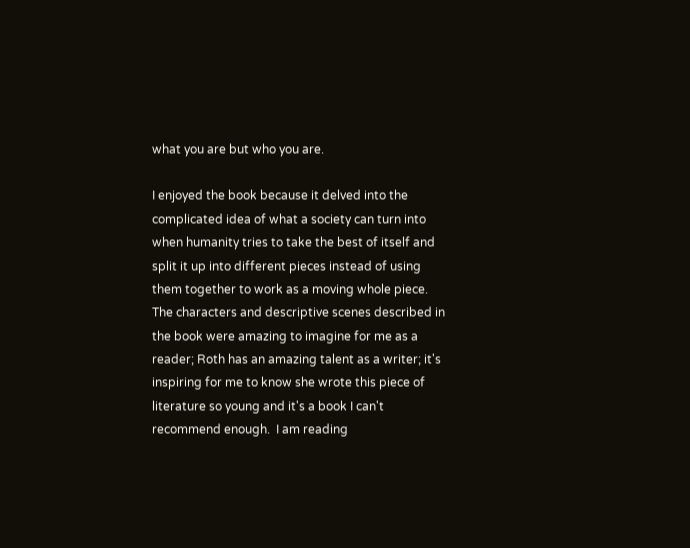what you are but who you are.

I enjoyed the book because it delved into the complicated idea of what a society can turn into when humanity tries to take the best of itself and split it up into different pieces instead of using them together to work as a moving whole piece.  The characters and descriptive scenes described in the book were amazing to imagine for me as a reader; Roth has an amazing talent as a writer; it's inspiring for me to know she wrote this piece of literature so young and it's a book I can't recommend enough.  I am reading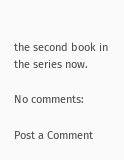the second book in the series now.

No comments:

Post a Comment